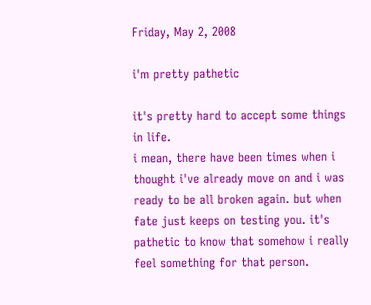Friday, May 2, 2008

i'm pretty pathetic

it's pretty hard to accept some things in life.
i mean, there have been times when i thought i've already move on and i was ready to be all broken again. but when fate just keeps on testing you. it's pathetic to know that somehow i really feel something for that person.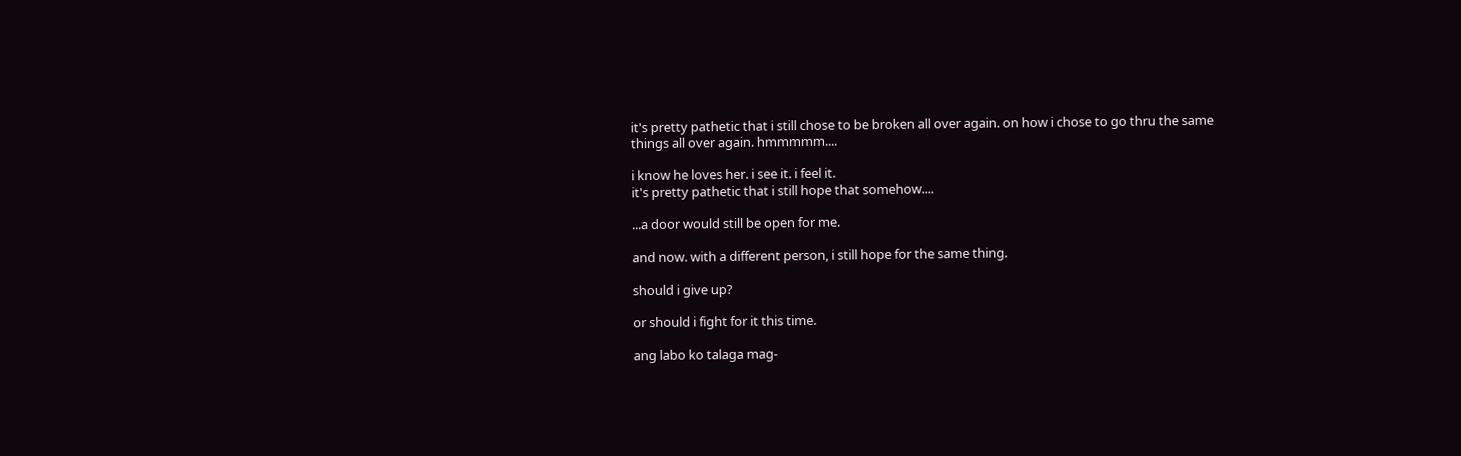it's pretty pathetic that i still chose to be broken all over again. on how i chose to go thru the same things all over again. hmmmmm....

i know he loves her. i see it. i feel it.
it's pretty pathetic that i still hope that somehow....

...a door would still be open for me.

and now. with a different person, i still hope for the same thing.

should i give up?

or should i fight for it this time.

ang labo ko talaga mag-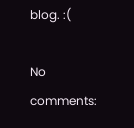blog. :(

No comments: